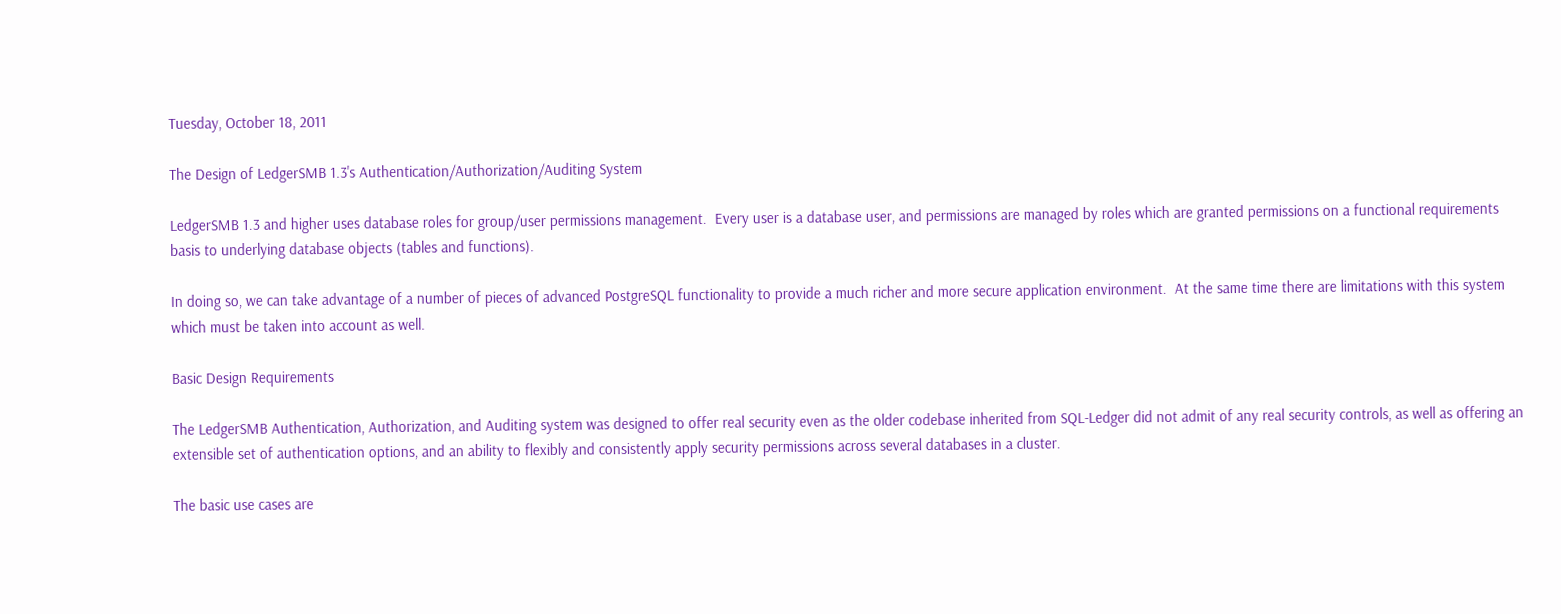Tuesday, October 18, 2011

The Design of LedgerSMB 1.3's Authentication/Authorization/Auditing System

LedgerSMB 1.3 and higher uses database roles for group/user permissions management.  Every user is a database user, and permissions are managed by roles which are granted permissions on a functional requirements basis to underlying database objects (tables and functions).

In doing so, we can take advantage of a number of pieces of advanced PostgreSQL functionality to provide a much richer and more secure application environment.  At the same time there are limitations with this system which must be taken into account as well.

Basic Design Requirements

The LedgerSMB Authentication, Authorization, and Auditing system was designed to offer real security even as the older codebase inherited from SQL-Ledger did not admit of any real security controls, as well as offering an extensible set of authentication options, and an ability to flexibly and consistently apply security permissions across several databases in a cluster.

The basic use cases are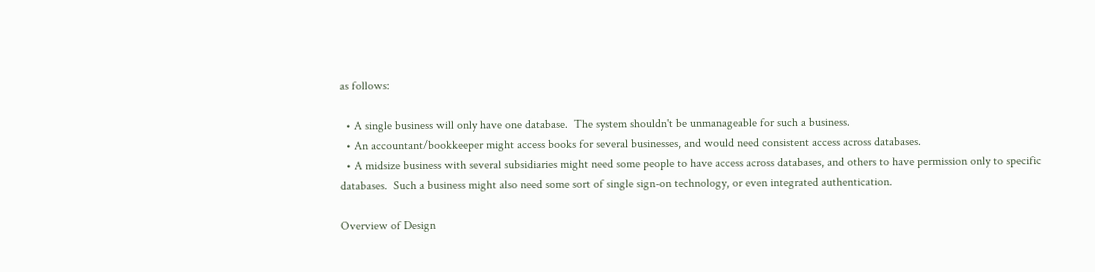as follows:

  • A single business will only have one database.  The system shouldn't be unmanageable for such a business.
  • An accountant/bookkeeper might access books for several businesses, and would need consistent access across databases.
  • A midsize business with several subsidiaries might need some people to have access across databases, and others to have permission only to specific databases.  Such a business might also need some sort of single sign-on technology, or even integrated authentication.

Overview of Design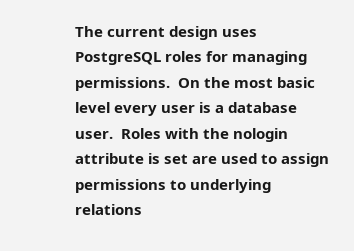The current design uses PostgreSQL roles for managing permissions.  On the most basic level every user is a database user.  Roles with the nologin attribute is set are used to assign permissions to underlying relations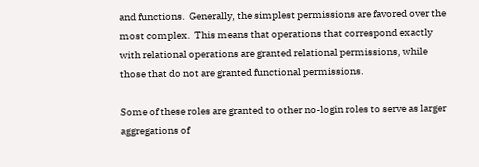and functions.  Generally, the simplest permissions are favored over the most complex.  This means that operations that correspond exactly with relational operations are granted relational permissions, while those that do not are granted functional permissions.

Some of these roles are granted to other no-login roles to serve as larger aggregations of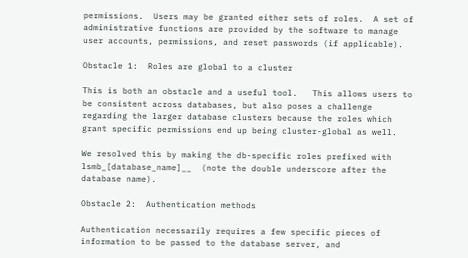permissions.  Users may be granted either sets of roles.  A set of administrative functions are provided by the software to manage user accounts, permissions, and reset passwords (if applicable).

Obstacle 1:  Roles are global to a cluster

This is both an obstacle and a useful tool.   This allows users to be consistent across databases, but also poses a challenge regarding the larger database clusters because the roles which grant specific permissions end up being cluster-global as well.

We resolved this by making the db-specific roles prefixed with lsmb_[database_name]__  (note the double underscore after the database name).

Obstacle 2:  Authentication methods

Authentication necessarily requires a few specific pieces of information to be passed to the database server, and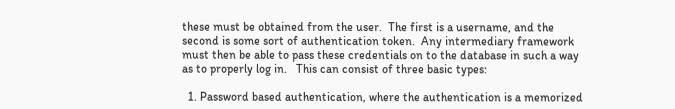these must be obtained from the user.  The first is a username, and the second is some sort of authentication token.  Any intermediary framework must then be able to pass these credentials on to the database in such a way as to properly log in.   This can consist of three basic types:

  1. Password based authentication, where the authentication is a memorized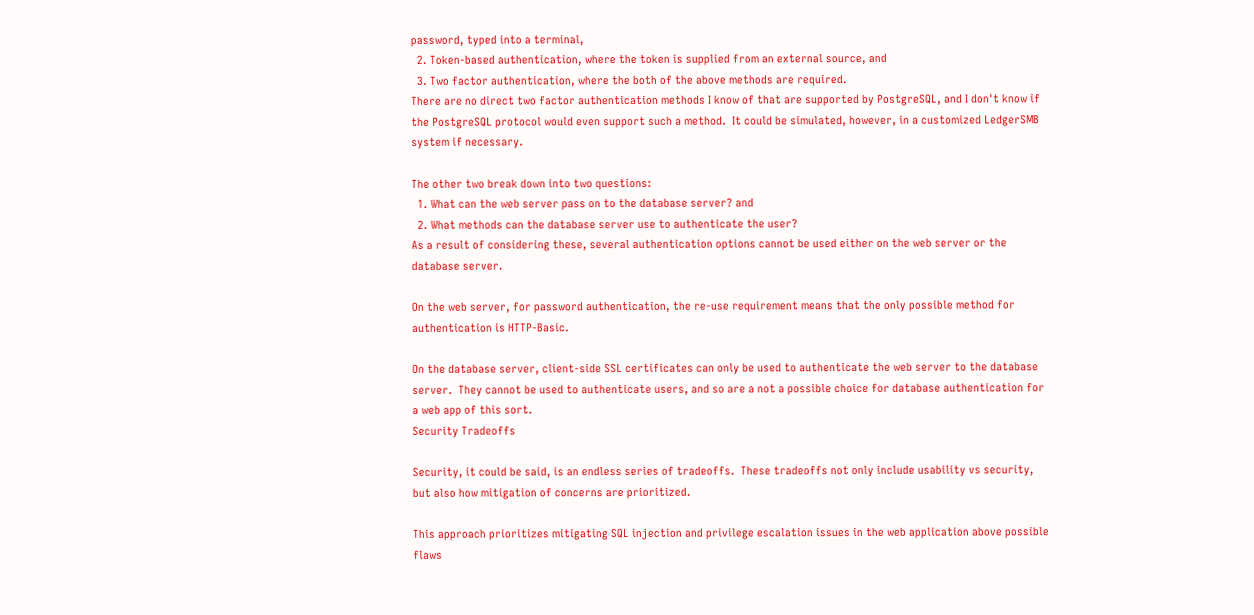password, typed into a terminal,
  2. Token-based authentication, where the token is supplied from an external source, and
  3. Two factor authentication, where the both of the above methods are required.
There are no direct two factor authentication methods I know of that are supported by PostgreSQL, and I don't know if the PostgreSQL protocol would even support such a method.  It could be simulated, however, in a customized LedgerSMB system if necessary.

The other two break down into two questions:
  1. What can the web server pass on to the database server? and
  2. What methods can the database server use to authenticate the user?
As a result of considering these, several authentication options cannot be used either on the web server or the database server.

On the web server, for password authentication, the re-use requirement means that the only possible method for authentication is HTTP-Basic.

On the database server, client-side SSL certificates can only be used to authenticate the web server to the database server.  They cannot be used to authenticate users, and so are a not a possible choice for database authentication for a web app of this sort.
Security Tradeoffs

Security, it could be said, is an endless series of tradeoffs.  These tradeoffs not only include usability vs security, but also how mitigation of concerns are prioritized.

This approach prioritizes mitigating SQL injection and privilege escalation issues in the web application above possible flaws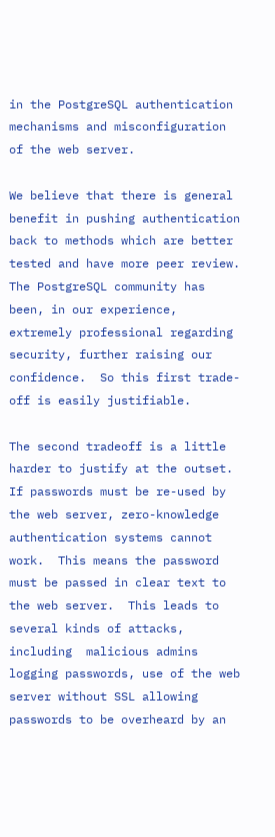in the PostgreSQL authentication mechanisms and misconfiguration of the web server.

We believe that there is general benefit in pushing authentication back to methods which are better tested and have more peer review.  The PostgreSQL community has been, in our experience, extremely professional regarding security, further raising our confidence.  So this first trade-off is easily justifiable.

The second tradeoff is a little harder to justify at the outset.  If passwords must be re-used by the web server, zero-knowledge authentication systems cannot work.  This means the password must be passed in clear text to the web server.  This leads to several kinds of attacks, including  malicious admins logging passwords, use of the web server without SSL allowing passwords to be overheard by an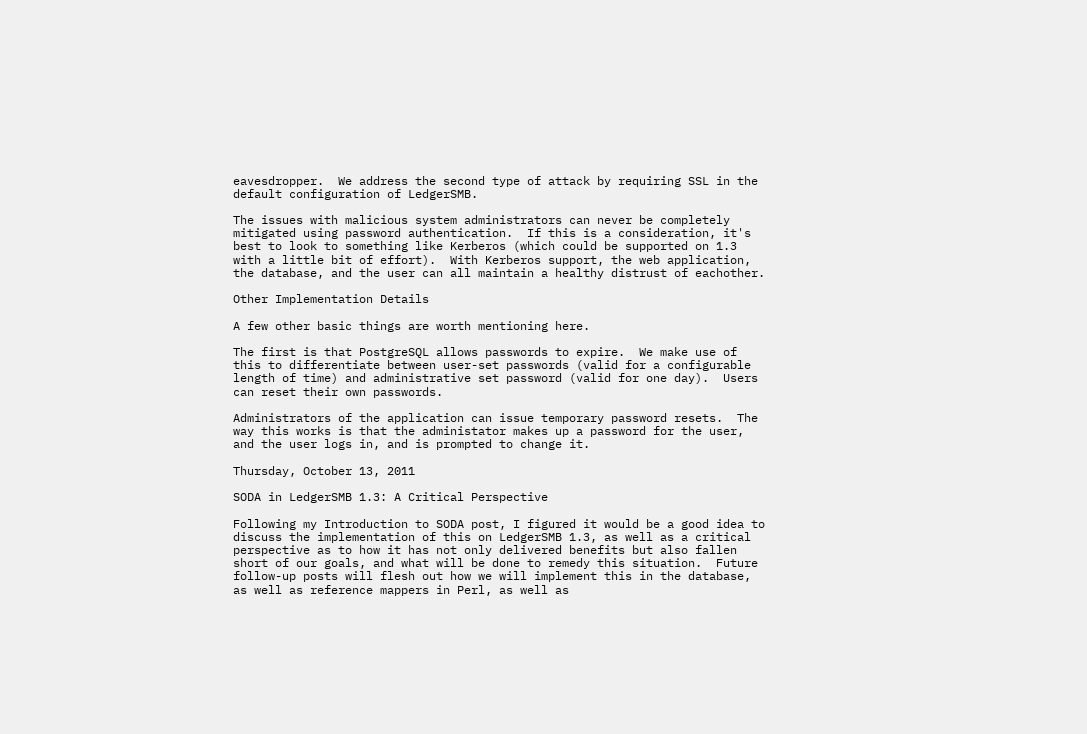eavesdropper.  We address the second type of attack by requiring SSL in the default configuration of LedgerSMB.

The issues with malicious system administrators can never be completely mitigated using password authentication.  If this is a consideration, it's best to look to something like Kerberos (which could be supported on 1.3 with a little bit of effort).  With Kerberos support, the web application, the database, and the user can all maintain a healthy distrust of eachother.

Other Implementation Details

A few other basic things are worth mentioning here.

The first is that PostgreSQL allows passwords to expire.  We make use of this to differentiate between user-set passwords (valid for a configurable length of time) and administrative set password (valid for one day).  Users can reset their own passwords.

Administrators of the application can issue temporary password resets.  The way this works is that the administator makes up a password for the user, and the user logs in, and is prompted to change it.

Thursday, October 13, 2011

SODA in LedgerSMB 1.3: A Critical Perspective

Following my Introduction to SODA post, I figured it would be a good idea to discuss the implementation of this on LedgerSMB 1.3, as well as a critical perspective as to how it has not only delivered benefits but also fallen short of our goals, and what will be done to remedy this situation.  Future follow-up posts will flesh out how we will implement this in the database, as well as reference mappers in Perl, as well as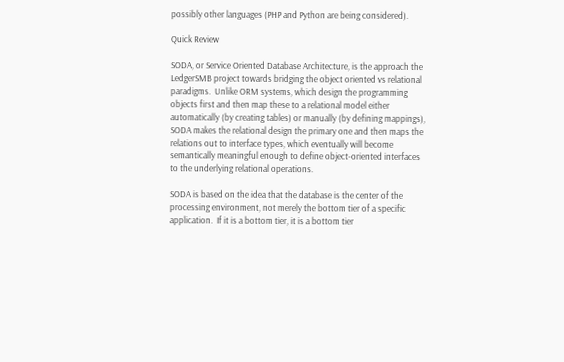possibly other languages (PHP and Python are being considered).

Quick Review

SODA, or Service Oriented Database Architecture, is the approach the LedgerSMB project towards bridging the object oriented vs relational paradigms.  Unlike ORM systems, which design the programming objects first and then map these to a relational model either automatically (by creating tables) or manually (by defining mappings), SODA makes the relational design the primary one and then maps the relations out to interface types, which eventually will become semantically meaningful enough to define object-oriented interfaces to the underlying relational operations.

SODA is based on the idea that the database is the center of the processing environment, not merely the bottom tier of a specific application.  If it is a bottom tier, it is a bottom tier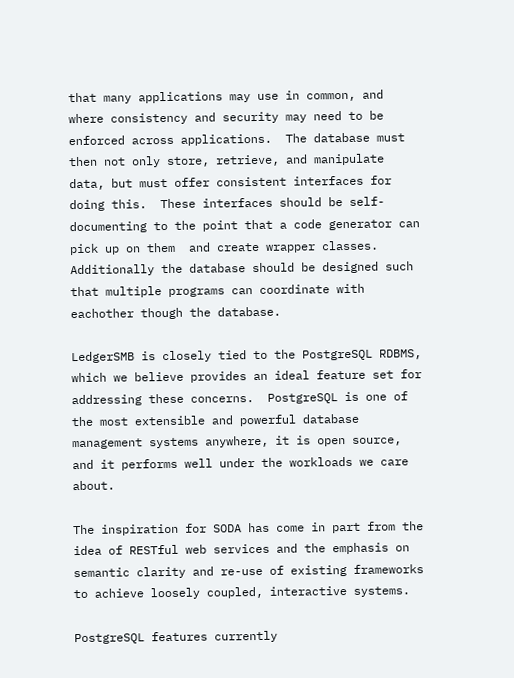that many applications may use in common, and where consistency and security may need to be enforced across applications.  The database must then not only store, retrieve, and manipulate data, but must offer consistent interfaces for doing this.  These interfaces should be self-documenting to the point that a code generator can pick up on them  and create wrapper classes.  Additionally the database should be designed such that multiple programs can coordinate with eachother though the database.

LedgerSMB is closely tied to the PostgreSQL RDBMS, which we believe provides an ideal feature set for addressing these concerns.  PostgreSQL is one of the most extensible and powerful database management systems anywhere, it is open source, and it performs well under the workloads we care about.

The inspiration for SODA has come in part from the idea of RESTful web services and the emphasis on semantic clarity and re-use of existing frameworks to achieve loosely coupled, interactive systems.

PostgreSQL features currently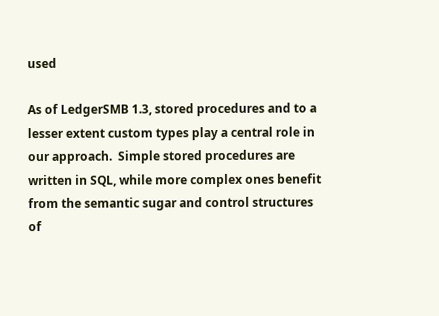used

As of LedgerSMB 1.3, stored procedures and to a lesser extent custom types play a central role in our approach.  Simple stored procedures are written in SQL, while more complex ones benefit from the semantic sugar and control structures of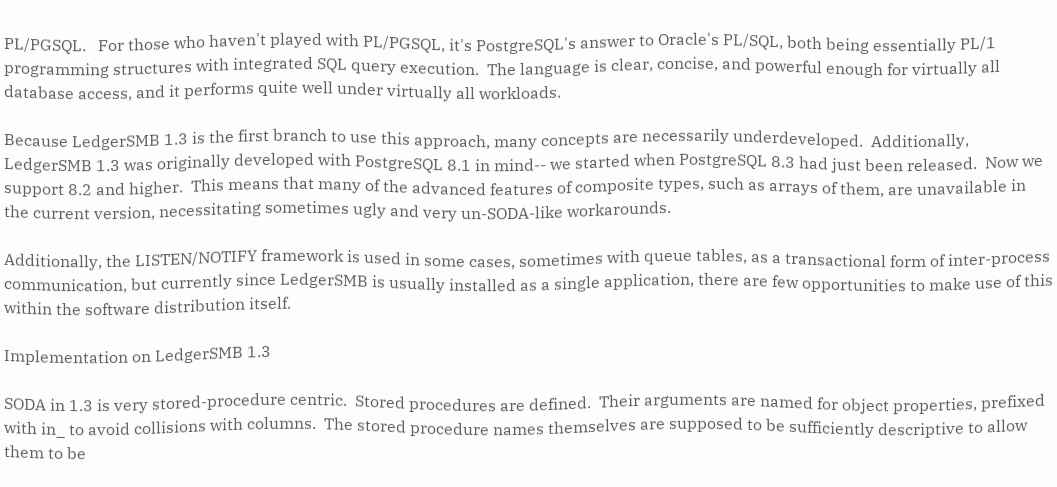PL/PGSQL.   For those who haven't played with PL/PGSQL, it's PostgreSQL's answer to Oracle's PL/SQL, both being essentially PL/1 programming structures with integrated SQL query execution.  The language is clear, concise, and powerful enough for virtually all database access, and it performs quite well under virtually all workloads.

Because LedgerSMB 1.3 is the first branch to use this approach, many concepts are necessarily underdeveloped.  Additionally, LedgerSMB 1.3 was originally developed with PostgreSQL 8.1 in mind-- we started when PostgreSQL 8.3 had just been released.  Now we support 8.2 and higher.  This means that many of the advanced features of composite types, such as arrays of them, are unavailable in the current version, necessitating sometimes ugly and very un-SODA-like workarounds.

Additionally, the LISTEN/NOTIFY framework is used in some cases, sometimes with queue tables, as a transactional form of inter-process communication, but currently since LedgerSMB is usually installed as a single application, there are few opportunities to make use of this within the software distribution itself.

Implementation on LedgerSMB 1.3

SODA in 1.3 is very stored-procedure centric.  Stored procedures are defined.  Their arguments are named for object properties, prefixed with in_ to avoid collisions with columns.  The stored procedure names themselves are supposed to be sufficiently descriptive to allow them to be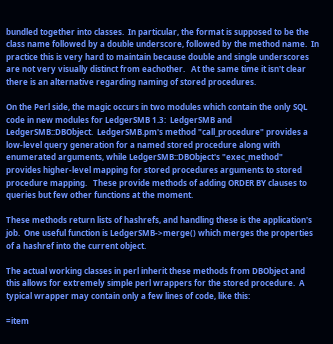bundled together into classes.  In particular, the format is supposed to be the class name followed by a double underscore, followed by the method name.  In practice this is very hard to maintain because double and single underscores are not very visually distinct from eachother.   At the same time it isn't clear there is an alternative regarding naming of stored procedures.

On the Perl side, the magic occurs in two modules which contain the only SQL code in new modules for LedgerSMB 1.3:  LedgerSMB and LedgerSMB::DBObject.  LedgerSMB.pm's method "call_procedure" provides a low-level query generation for a named stored procedure along with enumerated arguments, while LedgerSMB::DBObject's "exec_method" provides higher-level mapping for stored procedures arguments to stored procedure mapping.   These provide methods of adding ORDER BY clauses to queries but few other functions at the moment.

These methods return lists of hashrefs, and handling these is the application's job.  One useful function is LedgerSMB->merge() which merges the properties of a hashref into the current object.

The actual working classes in perl inherit these methods from DBObject and this allows for extremely simple perl wrappers for the stored procedure.  A typical wrapper may contain only a few lines of code, like this:

=item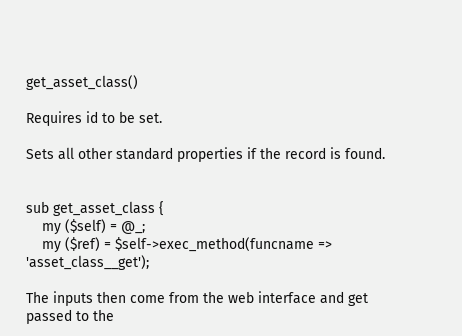get_asset_class()

Requires id to be set.

Sets all other standard properties if the record is found.


sub get_asset_class {
    my ($self) = @_;
    my ($ref) = $self->exec_method(funcname => 'asset_class__get');

The inputs then come from the web interface and get passed to the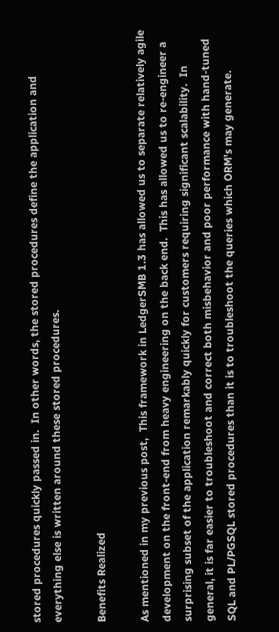stored procedures quickly passed in.  In other words, the stored procedures define the application and everything else is written around these stored procedures.

Benefits Realized

As mentioned in my previous post,  This framework in LedgerSMB 1.3 has allowed us to separate relatively agile development on the front-end from heavy engineering on the back end.  This has allowed us to re-engineer a surprising subset of the application remarkably quickly for customers requiring significant scalability.  In general, it is far easier to troubleshoot and correct both misbehavior and poor performance with hand-tuned SQL and PL/PGSQL stored procedures than it is to troubleshoot the queries which ORM's may generate.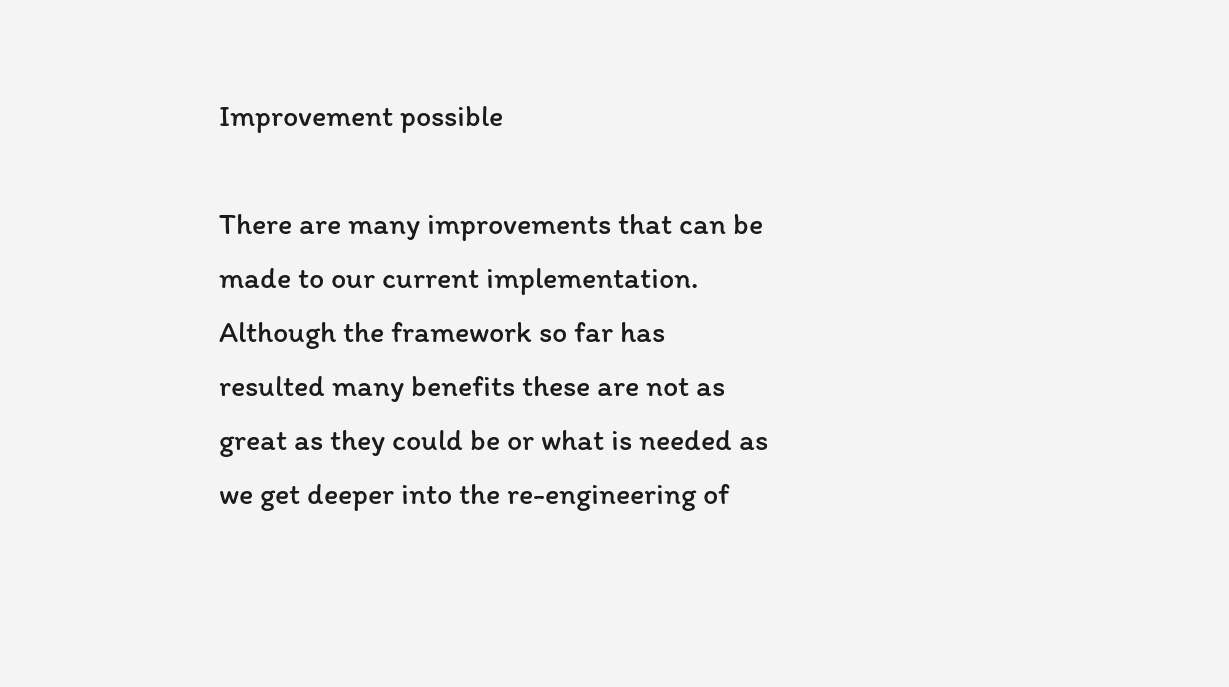Improvement possible

There are many improvements that can be made to our current implementation.   Although the framework so far has resulted many benefits these are not as great as they could be or what is needed as we get deeper into the re-engineering of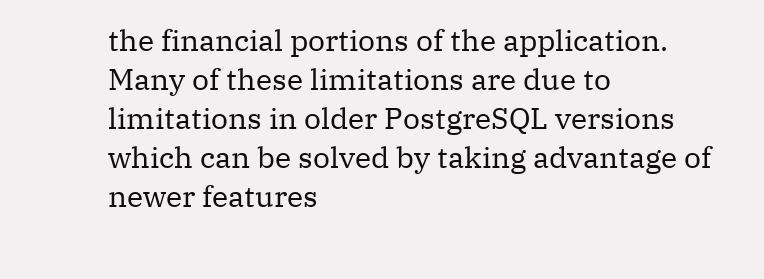the financial portions of the application.  Many of these limitations are due to limitations in older PostgreSQL versions which can be solved by taking advantage of newer features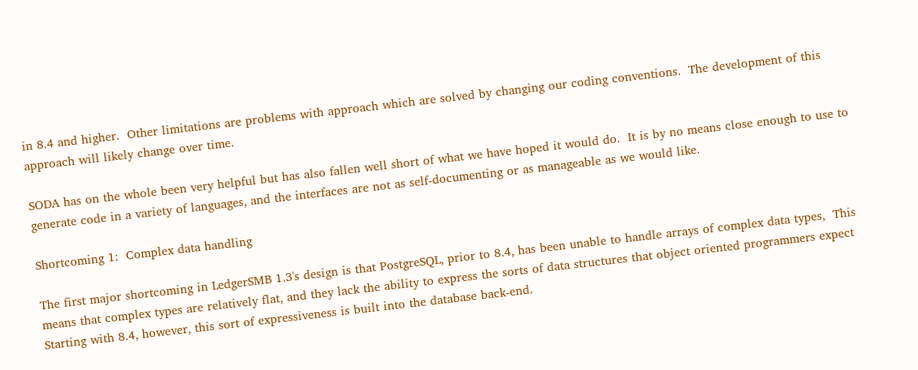in 8.4 and higher.  Other limitations are problems with approach which are solved by changing our coding conventions.  The development of this approach will likely change over time.

SODA has on the whole been very helpful but has also fallen well short of what we have hoped it would do.  It is by no means close enough to use to generate code in a variety of languages, and the interfaces are not as self-documenting or as manageable as we would like.

Shortcoming 1:  Complex data handling

The first major shortcoming in LedgerSMB 1.3's design is that PostgreSQL, prior to 8.4, has been unable to handle arrays of complex data types,  This means that complex types are relatively flat, and they lack the ability to express the sorts of data structures that object oriented programmers expect  Starting with 8.4, however, this sort of expressiveness is built into the database back-end.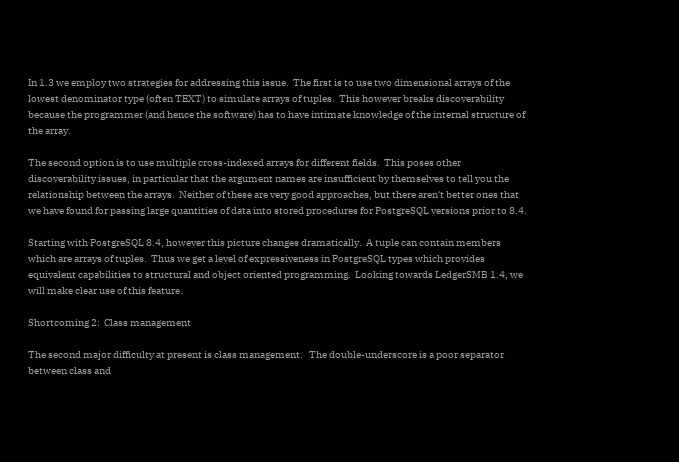In 1.3 we employ two strategies for addressing this issue.  The first is to use two dimensional arrays of the lowest denominator type (often TEXT) to simulate arrays of tuples.  This however breaks discoverability because the programmer (and hence the software) has to have intimate knowledge of the internal structure of the array.

The second option is to use multiple cross-indexed arrays for different fields.  This poses other discoverability issues, in particular that the argument names are insufficient by themselves to tell you the relationship between the arrays.  Neither of these are very good approaches, but there aren't better ones that we have found for passing large quantities of data into stored procedures for PostgreSQL versions prior to 8.4.

Starting with PostgreSQL 8.4, however this picture changes dramatically.  A tuple can contain members which are arrays of tuples.  Thus we get a level of expressiveness in PostgreSQL types which provides equivalent capabilities to structural and object oriented programming.  Looking towards LedgerSMB 1.4, we will make clear use of this feature.

Shortcoming 2:  Class management

The second major difficulty at present is class management.   The double-underscore is a poor separator between class and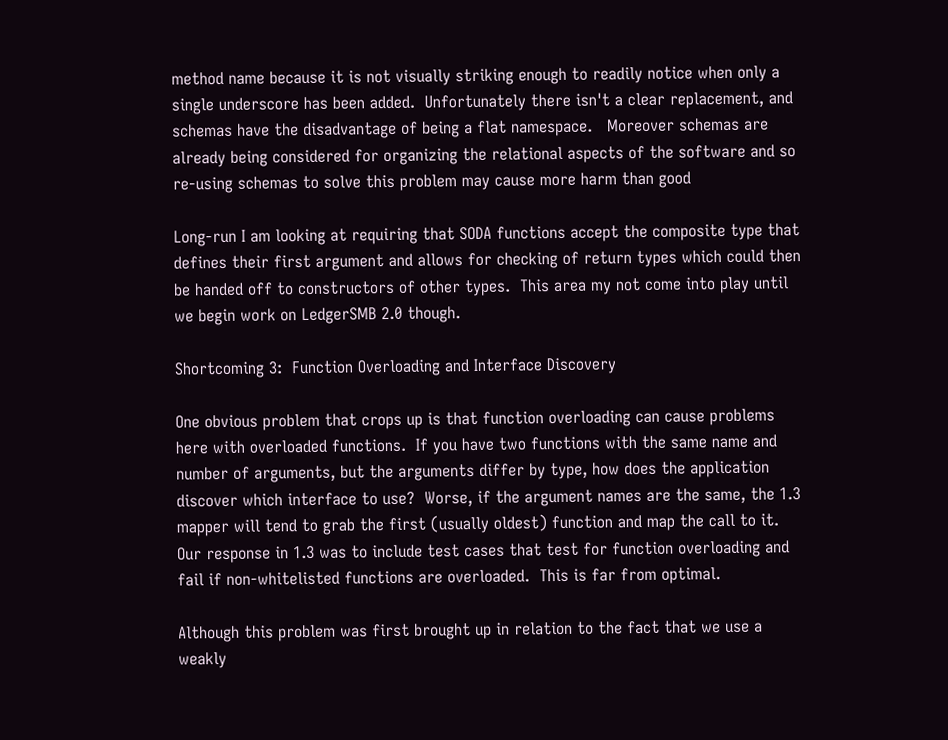method name because it is not visually striking enough to readily notice when only a single underscore has been added.  Unfortunately there isn't a clear replacement, and schemas have the disadvantage of being a flat namespace.   Moreover schemas are already being considered for organizing the relational aspects of the software and so re-using schemas to solve this problem may cause more harm than good

Long-run I am looking at requiring that SODA functions accept the composite type that defines their first argument and allows for checking of return types which could then be handed off to constructors of other types.  This area my not come into play until we begin work on LedgerSMB 2.0 though.

Shortcoming 3:  Function Overloading and Interface Discovery

One obvious problem that crops up is that function overloading can cause problems here with overloaded functions.  If you have two functions with the same name and number of arguments, but the arguments differ by type, how does the application discover which interface to use?  Worse, if the argument names are the same, the 1.3 mapper will tend to grab the first (usually oldest) function and map the call to it.  Our response in 1.3 was to include test cases that test for function overloading and fail if non-whitelisted functions are overloaded.  This is far from optimal.

Although this problem was first brought up in relation to the fact that we use a weakly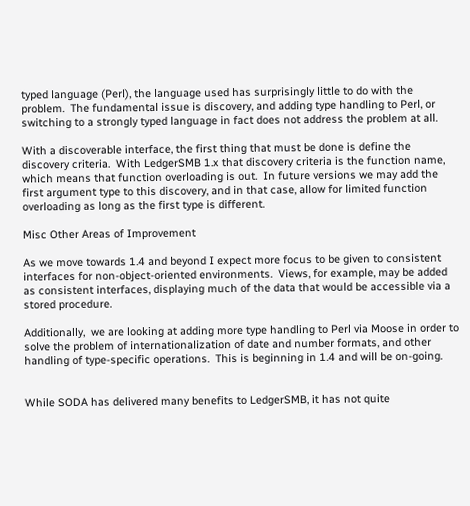typed language (Perl), the language used has surprisingly little to do with the problem.  The fundamental issue is discovery, and adding type handling to Perl, or switching to a strongly typed language in fact does not address the problem at all.

With a discoverable interface, the first thing that must be done is define the discovery criteria.  With LedgerSMB 1.x that discovery criteria is the function name, which means that function overloading is out.  In future versions we may add the first argument type to this discovery, and in that case, allow for limited function overloading as long as the first type is different.

Misc Other Areas of Improvement

As we move towards 1.4 and beyond I expect more focus to be given to consistent interfaces for non-object-oriented environments.  Views, for example, may be added as consistent interfaces, displaying much of the data that would be accessible via a stored procedure.

Additionally,  we are looking at adding more type handling to Perl via Moose in order to solve the problem of internationalization of date and number formats, and other handling of type-specific operations.  This is beginning in 1.4 and will be on-going.


While SODA has delivered many benefits to LedgerSMB, it has not quite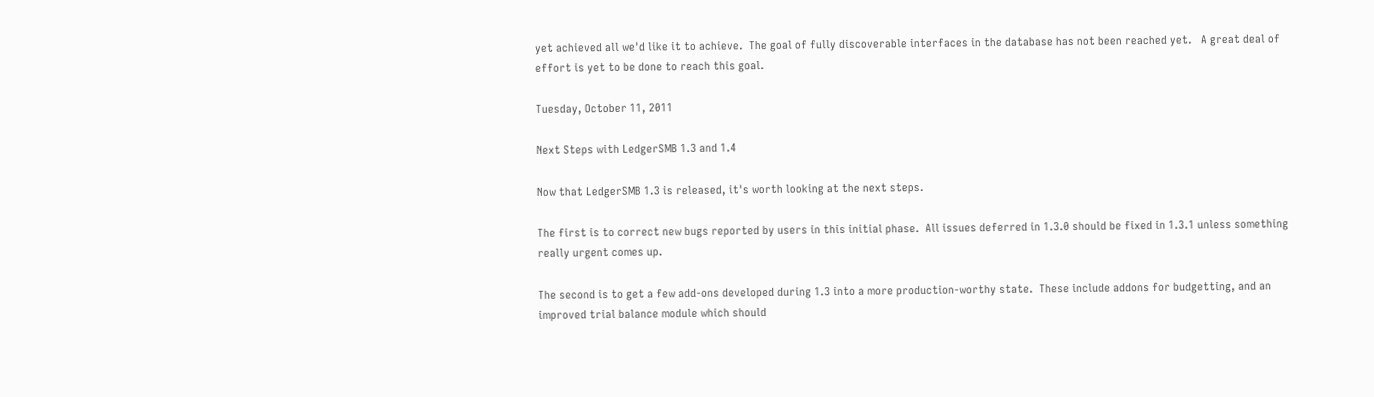yet achieved all we'd like it to achieve.  The goal of fully discoverable interfaces in the database has not been reached yet.   A great deal of effort is yet to be done to reach this goal.

Tuesday, October 11, 2011

Next Steps with LedgerSMB 1.3 and 1.4

Now that LedgerSMB 1.3 is released, it's worth looking at the next steps.

The first is to correct new bugs reported by users in this initial phase.  All issues deferred in 1.3.0 should be fixed in 1.3.1 unless something really urgent comes up.

The second is to get a few add-ons developed during 1.3 into a more production-worthy state.  These include addons for budgetting, and an improved trial balance module which should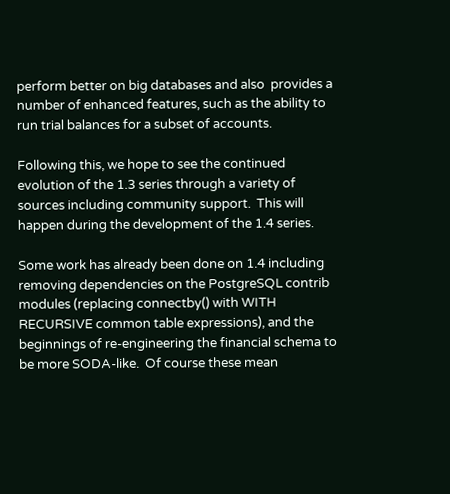perform better on big databases and also  provides a number of enhanced features, such as the ability to run trial balances for a subset of accounts.

Following this, we hope to see the continued evolution of the 1.3 series through a variety of sources including community support.  This will happen during the development of the 1.4 series.

Some work has already been done on 1.4 including removing dependencies on the PostgreSQL contrib modules (replacing connectby() with WITH RECURSIVE common table expressions), and the beginnings of re-engineering the financial schema to be more SODA-like.  Of course these mean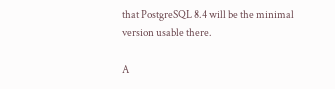that PostgreSQL 8.4 will be the minimal version usable there.

A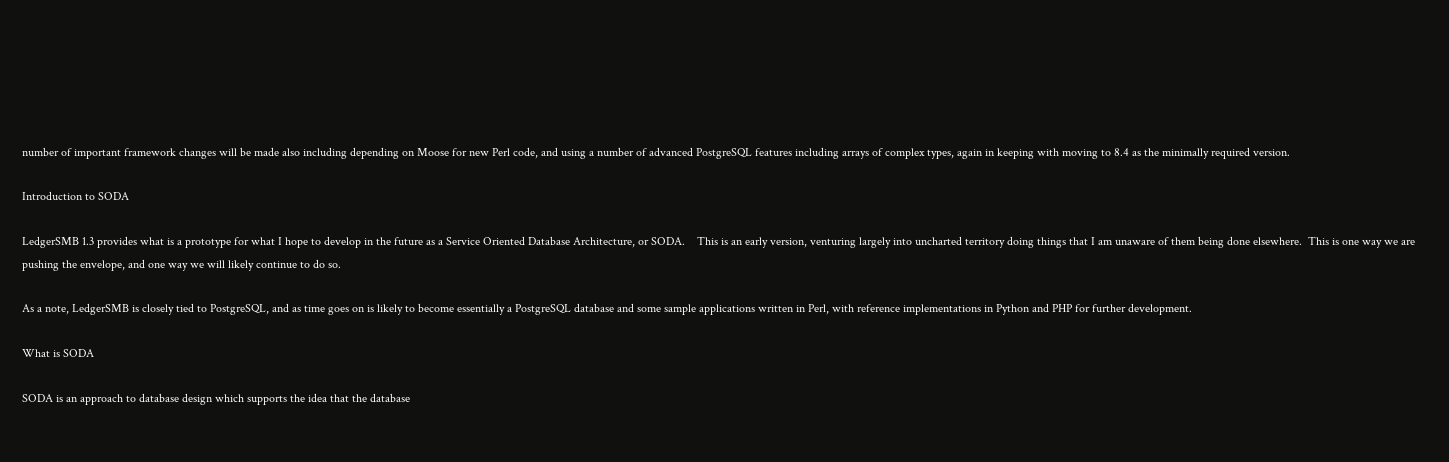number of important framework changes will be made also including depending on Moose for new Perl code, and using a number of advanced PostgreSQL features including arrays of complex types, again in keeping with moving to 8.4 as the minimally required version.

Introduction to SODA

LedgerSMB 1.3 provides what is a prototype for what I hope to develop in the future as a Service Oriented Database Architecture, or SODA.    This is an early version, venturing largely into uncharted territory doing things that I am unaware of them being done elsewhere.  This is one way we are pushing the envelope, and one way we will likely continue to do so.

As a note, LedgerSMB is closely tied to PostgreSQL, and as time goes on is likely to become essentially a PostgreSQL database and some sample applications written in Perl, with reference implementations in Python and PHP for further development.

What is SODA

SODA is an approach to database design which supports the idea that the database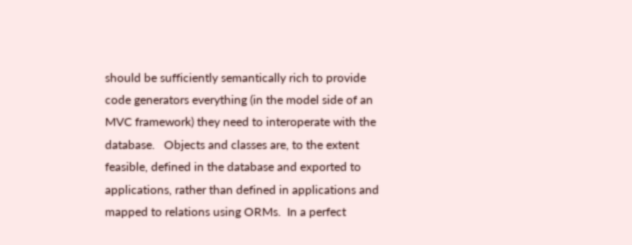should be sufficiently semantically rich to provide code generators everything (in the model side of an MVC framework) they need to interoperate with the database.   Objects and classes are, to the extent feasible, defined in the database and exported to applications, rather than defined in applications and mapped to relations using ORMs.  In a perfect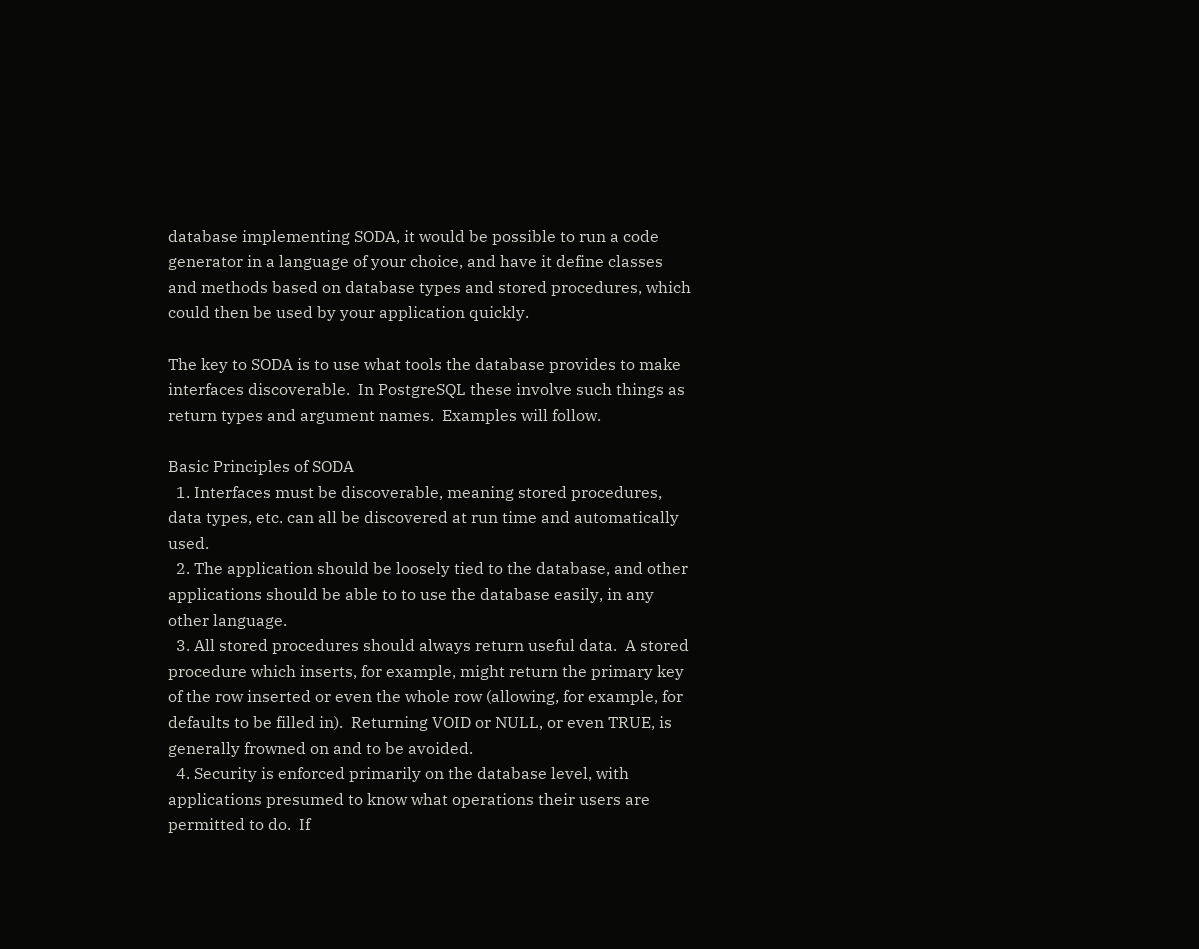database implementing SODA, it would be possible to run a code generator in a language of your choice, and have it define classes and methods based on database types and stored procedures, which could then be used by your application quickly.

The key to SODA is to use what tools the database provides to make interfaces discoverable.  In PostgreSQL these involve such things as return types and argument names.  Examples will follow.

Basic Principles of SODA
  1. Interfaces must be discoverable, meaning stored procedures, data types, etc. can all be discovered at run time and automatically used.
  2. The application should be loosely tied to the database, and other applications should be able to to use the database easily, in any other language.
  3. All stored procedures should always return useful data.  A stored procedure which inserts, for example, might return the primary key of the row inserted or even the whole row (allowing, for example, for defaults to be filled in).  Returning VOID or NULL, or even TRUE, is generally frowned on and to be avoided.
  4. Security is enforced primarily on the database level, with applications presumed to know what operations their users are permitted to do.  If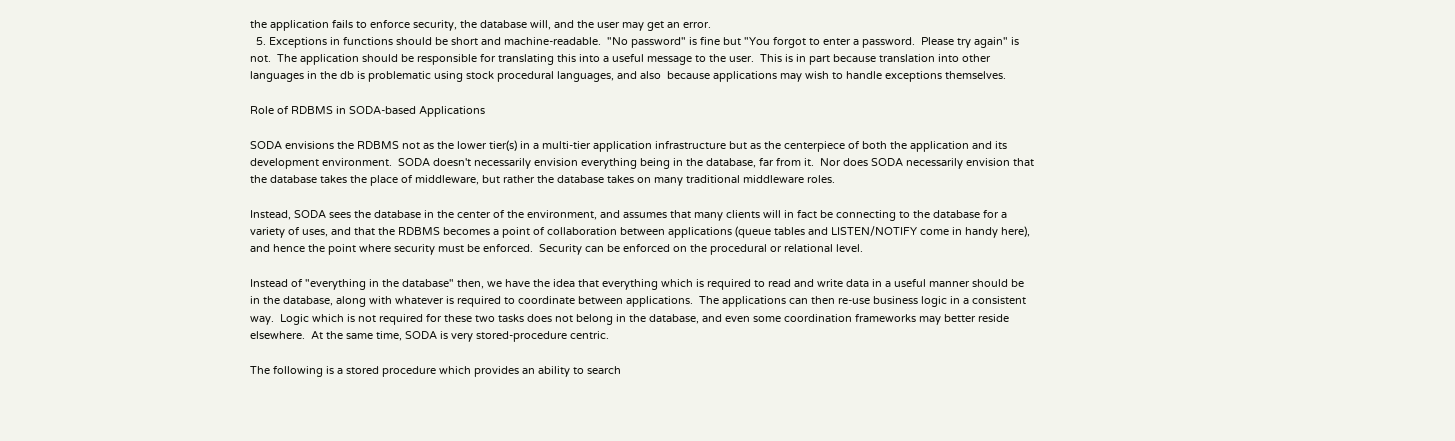the application fails to enforce security, the database will, and the user may get an error.
  5. Exceptions in functions should be short and machine-readable.  "No password" is fine but "You forgot to enter a password.  Please try again" is not.  The application should be responsible for translating this into a useful message to the user.  This is in part because translation into other languages in the db is problematic using stock procedural languages, and also  because applications may wish to handle exceptions themselves.

Role of RDBMS in SODA-based Applications

SODA envisions the RDBMS not as the lower tier(s) in a multi-tier application infrastructure but as the centerpiece of both the application and its development environment.  SODA doesn't necessarily envision everything being in the database, far from it.  Nor does SODA necessarily envision that the database takes the place of middleware, but rather the database takes on many traditional middleware roles.

Instead, SODA sees the database in the center of the environment, and assumes that many clients will in fact be connecting to the database for a variety of uses, and that the RDBMS becomes a point of collaboration between applications (queue tables and LISTEN/NOTIFY come in handy here), and hence the point where security must be enforced.  Security can be enforced on the procedural or relational level.

Instead of "everything in the database" then, we have the idea that everything which is required to read and write data in a useful manner should be in the database, along with whatever is required to coordinate between applications.  The applications can then re-use business logic in a consistent way.  Logic which is not required for these two tasks does not belong in the database, and even some coordination frameworks may better reside elsewhere.  At the same time, SODA is very stored-procedure centric.

The following is a stored procedure which provides an ability to search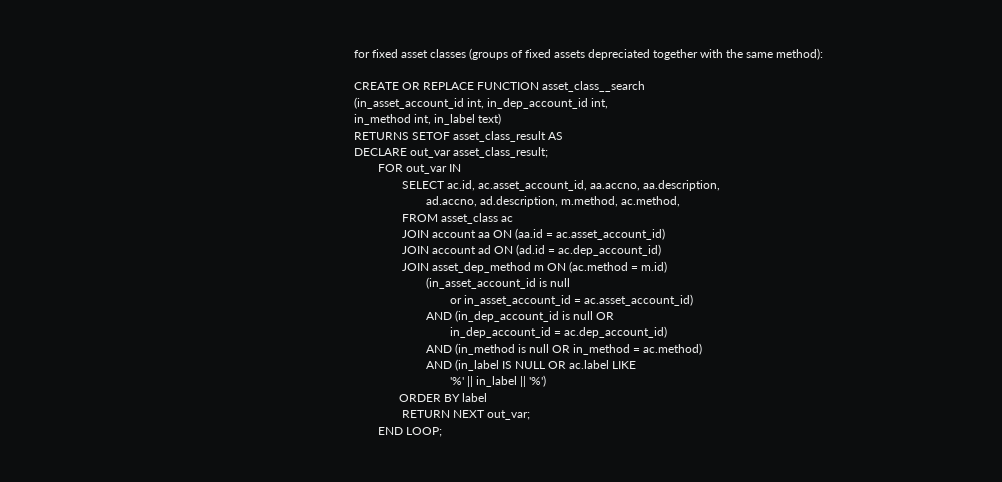for fixed asset classes (groups of fixed assets depreciated together with the same method):

CREATE OR REPLACE FUNCTION asset_class__search
(in_asset_account_id int, in_dep_account_id int,
in_method int, in_label text)
RETURNS SETOF asset_class_result AS
DECLARE out_var asset_class_result;
        FOR out_var IN
                SELECT ac.id, ac.asset_account_id, aa.accno, aa.description,
                        ad.accno, ad.description, m.method, ac.method,
                FROM asset_class ac
                JOIN account aa ON (aa.id = ac.asset_account_id)
                JOIN account ad ON (ad.id = ac.dep_account_id)
                JOIN asset_dep_method m ON (ac.method = m.id)
                        (in_asset_account_id is null
                                or in_asset_account_id = ac.asset_account_id)
                        AND (in_dep_account_id is null OR
                                in_dep_account_id = ac.dep_account_id)
                        AND (in_method is null OR in_method = ac.method)
                        AND (in_label IS NULL OR ac.label LIKE
                                '%' || in_label || '%')
               ORDER BY label
                RETURN NEXT out_var;
        END LOOP;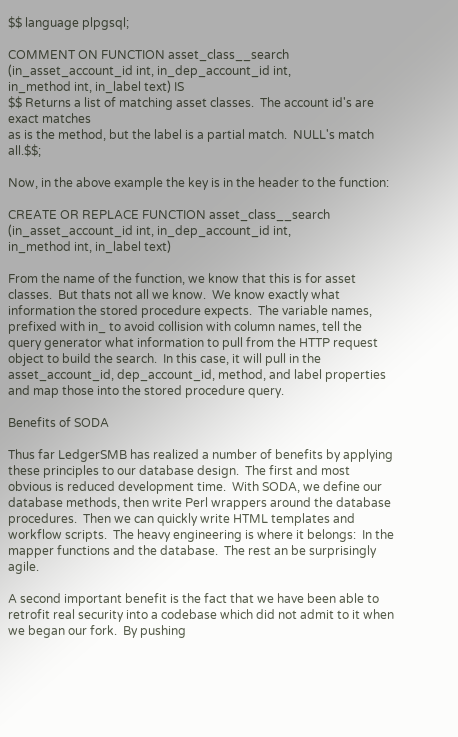$$ language plpgsql;

COMMENT ON FUNCTION asset_class__search
(in_asset_account_id int, in_dep_account_id int,
in_method int, in_label text) IS
$$ Returns a list of matching asset classes.  The account id's are exact matches
as is the method, but the label is a partial match.  NULL's match all.$$;

Now, in the above example the key is in the header to the function:

CREATE OR REPLACE FUNCTION asset_class__search
(in_asset_account_id int, in_dep_account_id int,
in_method int, in_label text)

From the name of the function, we know that this is for asset classes.  But thats not all we know.  We know exactly what information the stored procedure expects.  The variable names, prefixed with in_ to avoid collision with column names, tell the query generator what information to pull from the HTTP request object to build the search.  In this case, it will pull in the asset_account_id, dep_account_id, method, and label properties and map those into the stored procedure query.

Benefits of SODA

Thus far LedgerSMB has realized a number of benefits by applying these principles to our database design.  The first and most obvious is reduced development time.  With SODA, we define our database methods, then write Perl wrappers around the database procedures.  Then we can quickly write HTML templates and workflow scripts.  The heavy engineering is where it belongs:  In the mapper functions and the database.  The rest an be surprisingly agile.

A second important benefit is the fact that we have been able to retrofit real security into a codebase which did not admit to it when we began our fork.  By pushing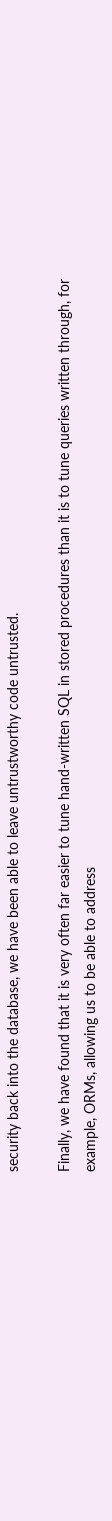security back into the database, we have been able to leave untrustworthy code untrusted.

Finally, we have found that it is very often far easier to tune hand-written SQL in stored procedures than it is to tune queries written through, for example, ORMs, allowing us to be able to address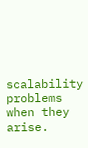scalability problems when they arise.